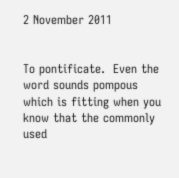2 November 2011


To pontificate.  Even the word sounds pompous which is fitting when you know that the commonly used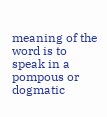meaning of the word is to speak in a pompous or dogmatic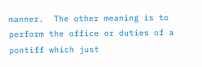manner.  The other meaning is to perform the office or duties of a pontiff which just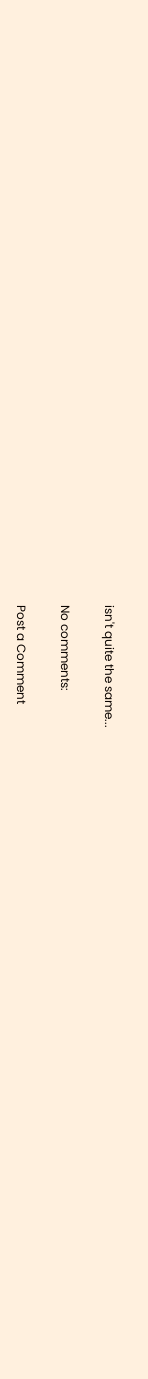isn't quite the same...

No comments:

Post a Comment